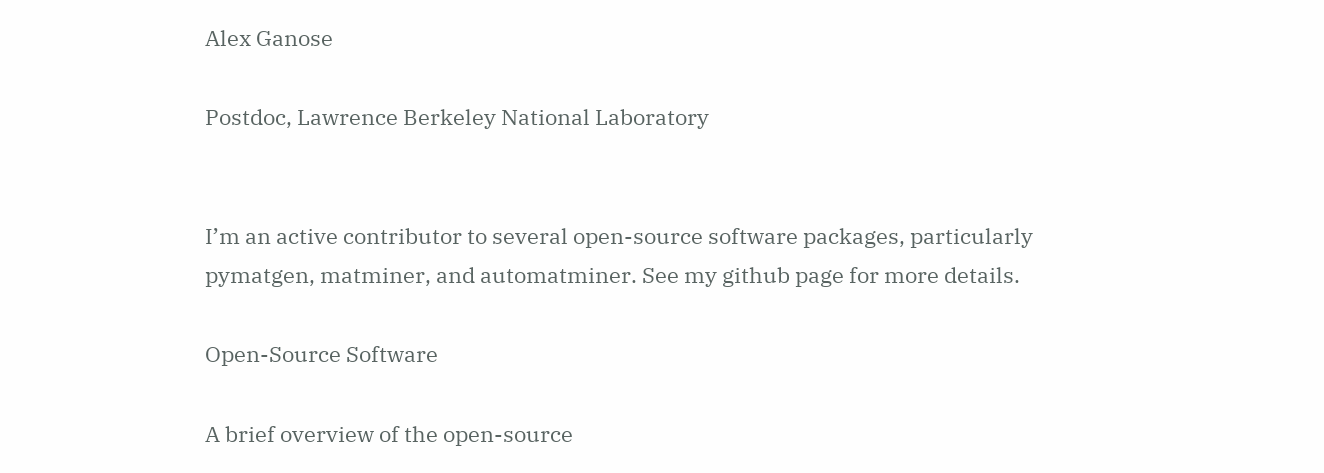Alex Ganose

Postdoc, Lawrence Berkeley National Laboratory


I’m an active contributor to several open-source software packages, particularly pymatgen, matminer, and automatminer. See my github page for more details.

Open-Source Software

A brief overview of the open-source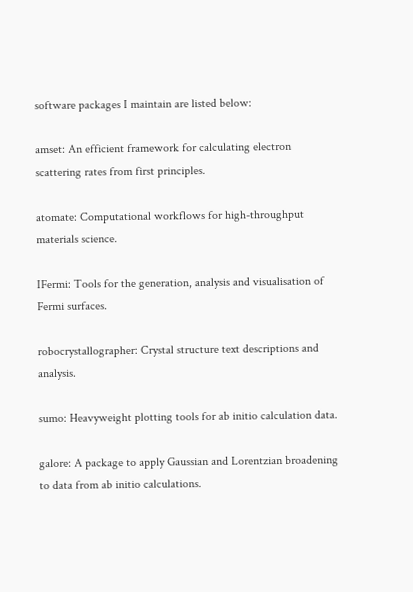software packages I maintain are listed below:

amset: An efficient framework for calculating electron scattering rates from first principles.

atomate: Computational workflows for high-throughput materials science.

IFermi: Tools for the generation, analysis and visualisation of Fermi surfaces.

robocrystallographer: Crystal structure text descriptions and analysis.

sumo: Heavyweight plotting tools for ab initio calculation data.

galore: A package to apply Gaussian and Lorentzian broadening to data from ab initio calculations.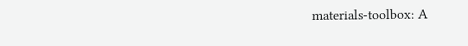materials-toolbox: A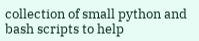collection of small python and bash scripts to help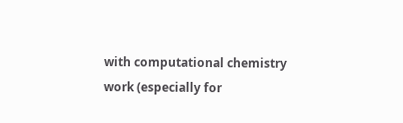with computational chemistry work (especially for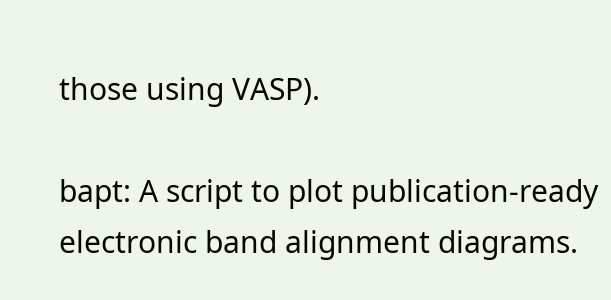those using VASP).

bapt: A script to plot publication-ready electronic band alignment diagrams.